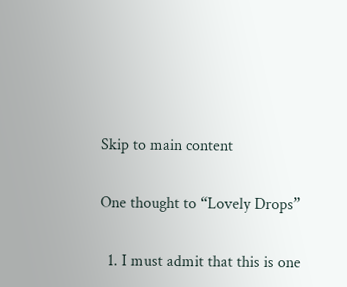Skip to main content

One thought to “Lovely Drops”

  1. I must admit that this is one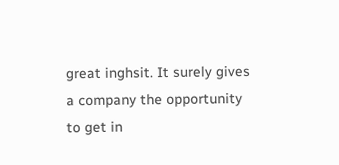great inghsit. It surely gives a company the opportunity to get in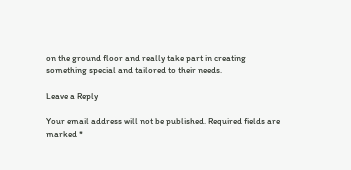on the ground floor and really take part in creating something special and tailored to their needs.

Leave a Reply

Your email address will not be published. Required fields are marked *